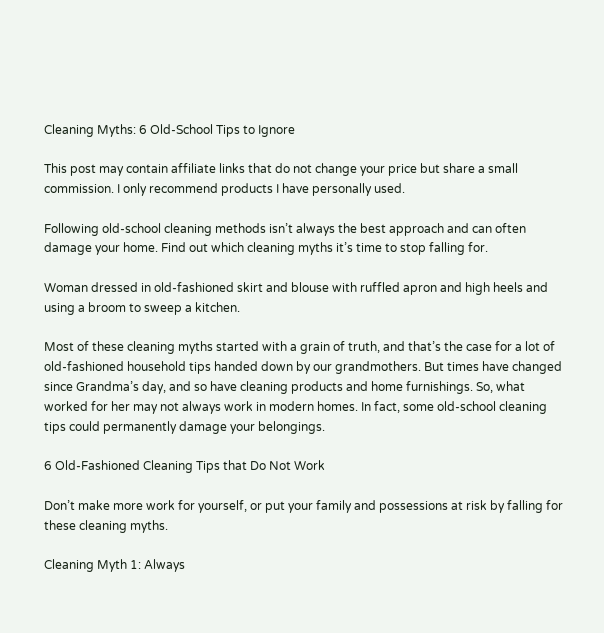Cleaning Myths: 6 Old-School Tips to Ignore

This post may contain affiliate links that do not change your price but share a small commission. I only recommend products I have personally used.

Following old-school cleaning methods isn’t always the best approach and can often damage your home. Find out which cleaning myths it’s time to stop falling for.

Woman dressed in old-fashioned skirt and blouse with ruffled apron and high heels and using a broom to sweep a kitchen.

Most of these cleaning myths started with a grain of truth, and that’s the case for a lot of old-fashioned household tips handed down by our grandmothers. But times have changed since Grandma’s day, and so have cleaning products and home furnishings. So, what worked for her may not always work in modern homes. In fact, some old-school cleaning tips could permanently damage your belongings.

6 Old-Fashioned Cleaning Tips that Do Not Work

Don’t make more work for yourself, or put your family and possessions at risk by falling for these cleaning myths.

Cleaning Myth 1: Always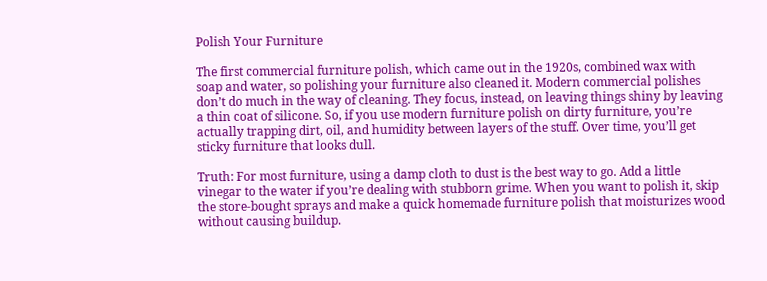Polish Your Furniture

The first commercial furniture polish, which came out in the 1920s, combined wax with soap and water, so polishing your furniture also cleaned it. Modern commercial polishes don’t do much in the way of cleaning. They focus, instead, on leaving things shiny by leaving a thin coat of silicone. So, if you use modern furniture polish on dirty furniture, you’re actually trapping dirt, oil, and humidity between layers of the stuff. Over time, you’ll get sticky furniture that looks dull.

Truth: For most furniture, using a damp cloth to dust is the best way to go. Add a little vinegar to the water if you’re dealing with stubborn grime. When you want to polish it, skip the store-bought sprays and make a quick homemade furniture polish that moisturizes wood without causing buildup.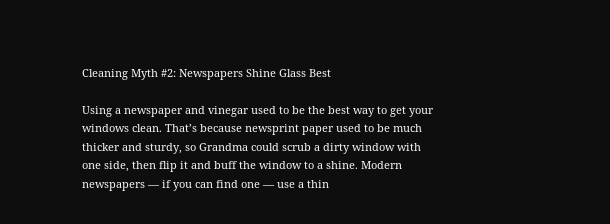Cleaning Myth #2: Newspapers Shine Glass Best

Using a newspaper and vinegar used to be the best way to get your windows clean. That’s because newsprint paper used to be much thicker and sturdy, so Grandma could scrub a dirty window with one side, then flip it and buff the window to a shine. Modern newspapers — if you can find one — use a thin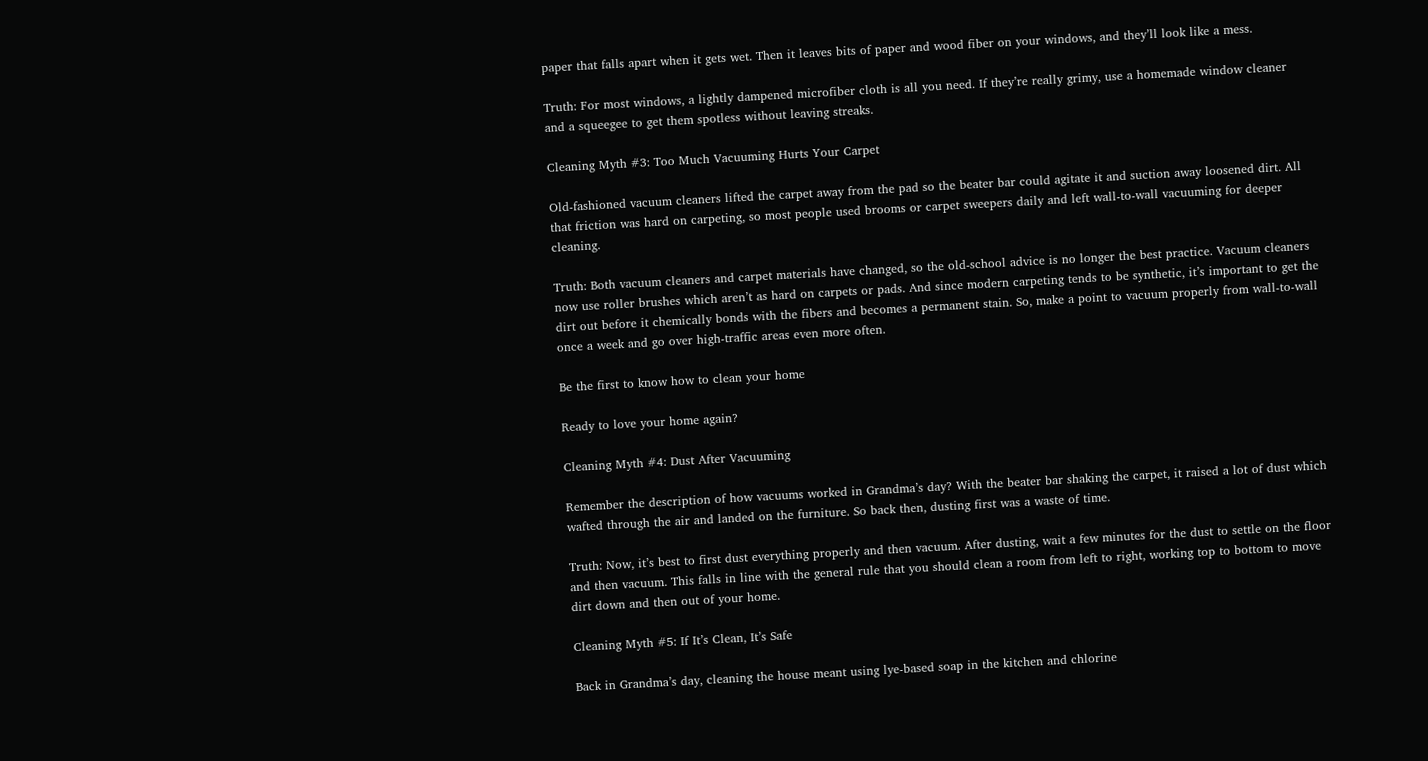paper that falls apart when it gets wet. Then it leaves bits of paper and wood fiber on your windows, and they’ll look like a mess.

Truth: For most windows, a lightly dampened microfiber cloth is all you need. If they’re really grimy, use a homemade window cleaner and a squeegee to get them spotless without leaving streaks.

Cleaning Myth #3: Too Much Vacuuming Hurts Your Carpet

Old-fashioned vacuum cleaners lifted the carpet away from the pad so the beater bar could agitate it and suction away loosened dirt. All that friction was hard on carpeting, so most people used brooms or carpet sweepers daily and left wall-to-wall vacuuming for deeper cleaning.

Truth: Both vacuum cleaners and carpet materials have changed, so the old-school advice is no longer the best practice. Vacuum cleaners now use roller brushes which aren’t as hard on carpets or pads. And since modern carpeting tends to be synthetic, it’s important to get the dirt out before it chemically bonds with the fibers and becomes a permanent stain. So, make a point to vacuum properly from wall-to-wall once a week and go over high-traffic areas even more often.

Be the first to know how to clean your home

Ready to love your home again?

Cleaning Myth #4: Dust After Vacuuming

Remember the description of how vacuums worked in Grandma’s day? With the beater bar shaking the carpet, it raised a lot of dust which wafted through the air and landed on the furniture. So back then, dusting first was a waste of time.

Truth: Now, it’s best to first dust everything properly and then vacuum. After dusting, wait a few minutes for the dust to settle on the floor and then vacuum. This falls in line with the general rule that you should clean a room from left to right, working top to bottom to move dirt down and then out of your home.

Cleaning Myth #5: If It’s Clean, It’s Safe

Back in Grandma’s day, cleaning the house meant using lye-based soap in the kitchen and chlorine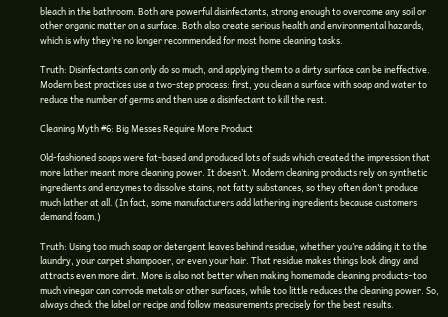bleach in the bathroom. Both are powerful disinfectants, strong enough to overcome any soil or other organic matter on a surface. Both also create serious health and environmental hazards, which is why they’re no longer recommended for most home cleaning tasks.

Truth: Disinfectants can only do so much, and applying them to a dirty surface can be ineffective. Modern best practices use a two-step process: first, you clean a surface with soap and water to reduce the number of germs and then use a disinfectant to kill the rest.

Cleaning Myth #6: Big Messes Require More Product

Old-fashioned soaps were fat-based and produced lots of suds which created the impression that more lather meant more cleaning power. It doesn’t. Modern cleaning products rely on synthetic ingredients and enzymes to dissolve stains, not fatty substances, so they often don’t produce much lather at all. (In fact, some manufacturers add lathering ingredients because customers demand foam.)

Truth: Using too much soap or detergent leaves behind residue, whether you’re adding it to the laundry, your carpet shampooer, or even your hair. That residue makes things look dingy and attracts even more dirt. More is also not better when making homemade cleaning products–too much vinegar can corrode metals or other surfaces, while too little reduces the cleaning power. So, always check the label or recipe and follow measurements precisely for the best results.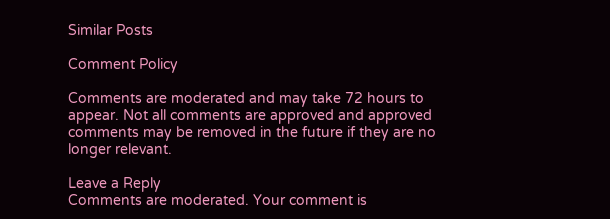Similar Posts

Comment Policy

Comments are moderated and may take 72 hours to appear. Not all comments are approved and approved comments may be removed in the future if they are no longer relevant.

Leave a Reply
Comments are moderated. Your comment is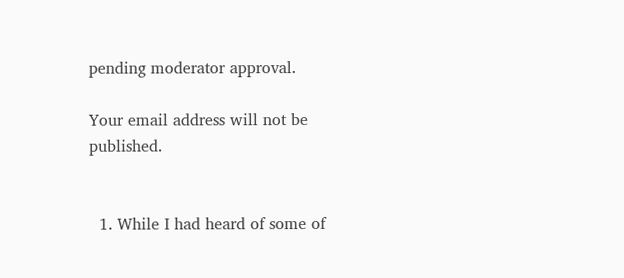pending moderator approval.

Your email address will not be published.


  1. While I had heard of some of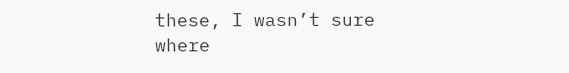these, I wasn’t sure where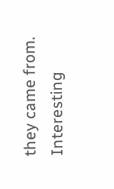they came from. Interesting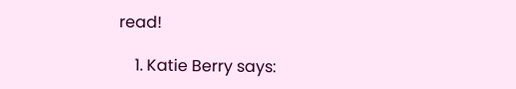read!

    1. Katie Berry says: